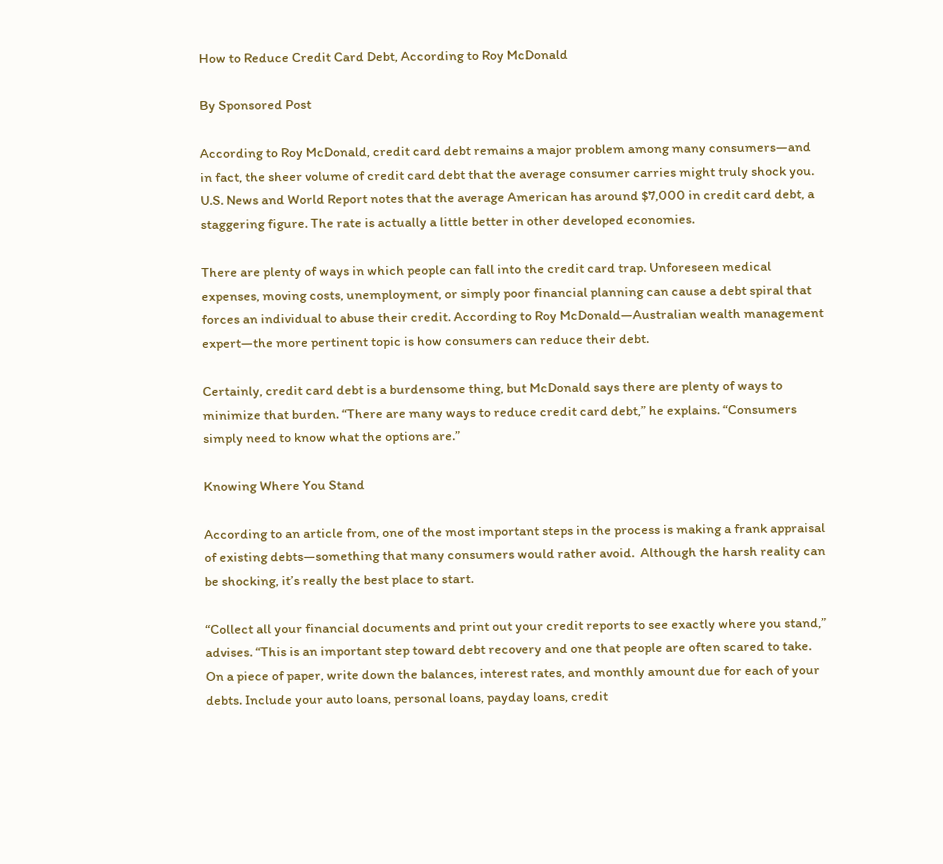How to Reduce Credit Card Debt, According to Roy McDonald

By Sponsored Post

According to Roy McDonald, credit card debt remains a major problem among many consumers—and in fact, the sheer volume of credit card debt that the average consumer carries might truly shock you. U.S. News and World Report notes that the average American has around $7,000 in credit card debt, a staggering figure. The rate is actually a little better in other developed economies.

There are plenty of ways in which people can fall into the credit card trap. Unforeseen medical expenses, moving costs, unemployment, or simply poor financial planning can cause a debt spiral that forces an individual to abuse their credit. According to Roy McDonald—Australian wealth management expert—the more pertinent topic is how consumers can reduce their debt.

Certainly, credit card debt is a burdensome thing, but McDonald says there are plenty of ways to minimize that burden. “There are many ways to reduce credit card debt,” he explains. “Consumers simply need to know what the options are.”

Knowing Where You Stand

According to an article from, one of the most important steps in the process is making a frank appraisal of existing debts—something that many consumers would rather avoid.  Although the harsh reality can be shocking, it’s really the best place to start.

“Collect all your financial documents and print out your credit reports to see exactly where you stand,” advises. “This is an important step toward debt recovery and one that people are often scared to take. On a piece of paper, write down the balances, interest rates, and monthly amount due for each of your debts. Include your auto loans, personal loans, payday loans, credit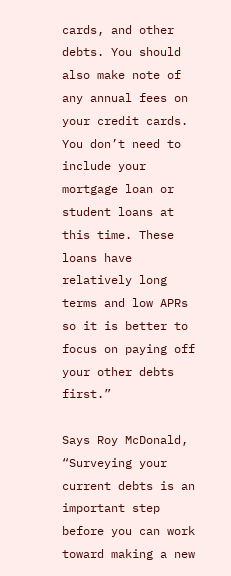cards, and other debts. You should also make note of any annual fees on your credit cards. You don’t need to include your mortgage loan or student loans at this time. These loans have relatively long terms and low APRs so it is better to focus on paying off your other debts first.”

Says Roy McDonald, “Surveying your current debts is an important step before you can work toward making a new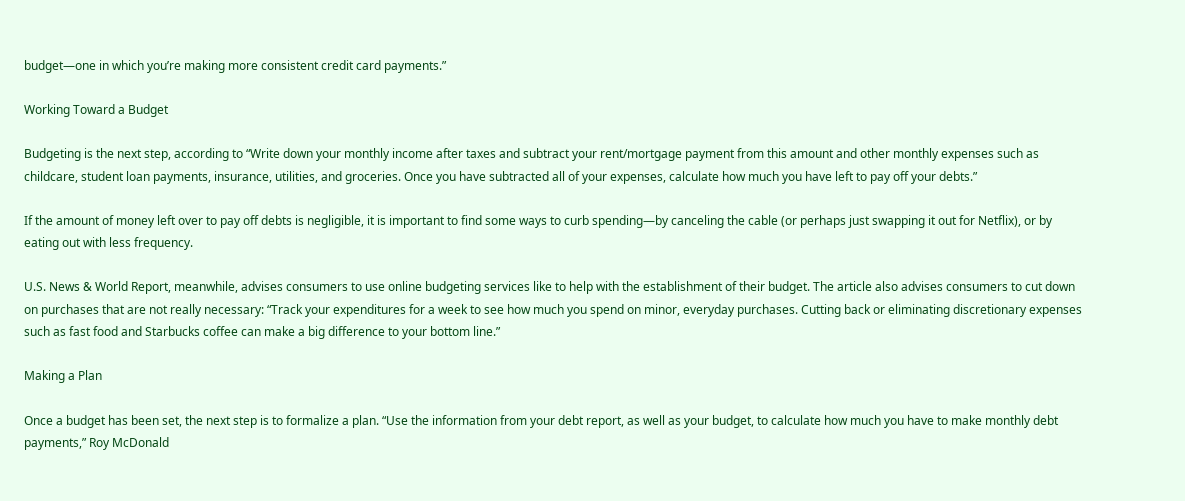budget—one in which you’re making more consistent credit card payments.”

Working Toward a Budget

Budgeting is the next step, according to “Write down your monthly income after taxes and subtract your rent/mortgage payment from this amount and other monthly expenses such as childcare, student loan payments, insurance, utilities, and groceries. Once you have subtracted all of your expenses, calculate how much you have left to pay off your debts.”

If the amount of money left over to pay off debts is negligible, it is important to find some ways to curb spending—by canceling the cable (or perhaps just swapping it out for Netflix), or by eating out with less frequency.

U.S. News & World Report, meanwhile, advises consumers to use online budgeting services like to help with the establishment of their budget. The article also advises consumers to cut down on purchases that are not really necessary: “Track your expenditures for a week to see how much you spend on minor, everyday purchases. Cutting back or eliminating discretionary expenses such as fast food and Starbucks coffee can make a big difference to your bottom line.”

Making a Plan

Once a budget has been set, the next step is to formalize a plan. “Use the information from your debt report, as well as your budget, to calculate how much you have to make monthly debt payments,” Roy McDonald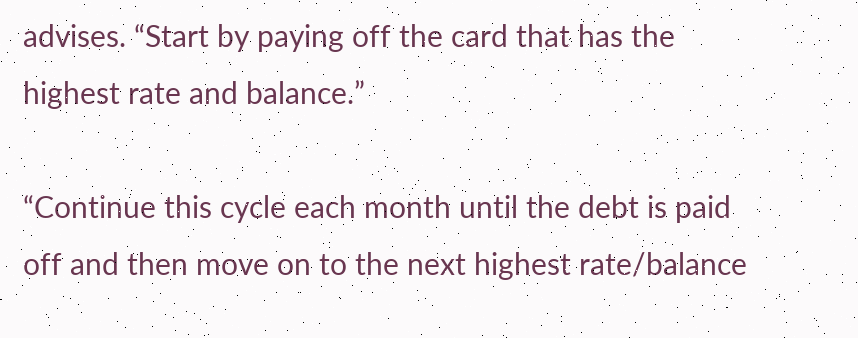advises. “Start by paying off the card that has the highest rate and balance.”

“Continue this cycle each month until the debt is paid off and then move on to the next highest rate/balance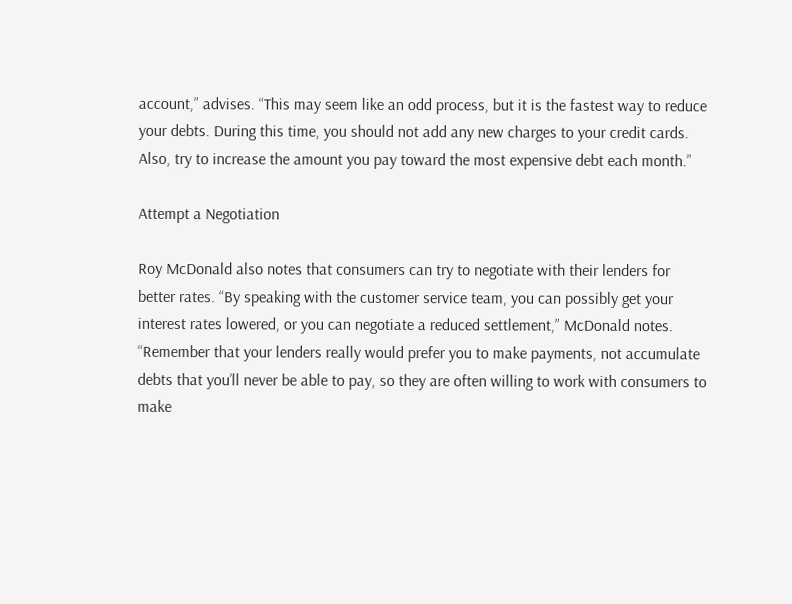account,” advises. “This may seem like an odd process, but it is the fastest way to reduce your debts. During this time, you should not add any new charges to your credit cards. Also, try to increase the amount you pay toward the most expensive debt each month.”

Attempt a Negotiation

Roy McDonald also notes that consumers can try to negotiate with their lenders for better rates. “By speaking with the customer service team, you can possibly get your interest rates lowered, or you can negotiate a reduced settlement,” McDonald notes. “Remember that your lenders really would prefer you to make payments, not accumulate debts that you’ll never be able to pay, so they are often willing to work with consumers to make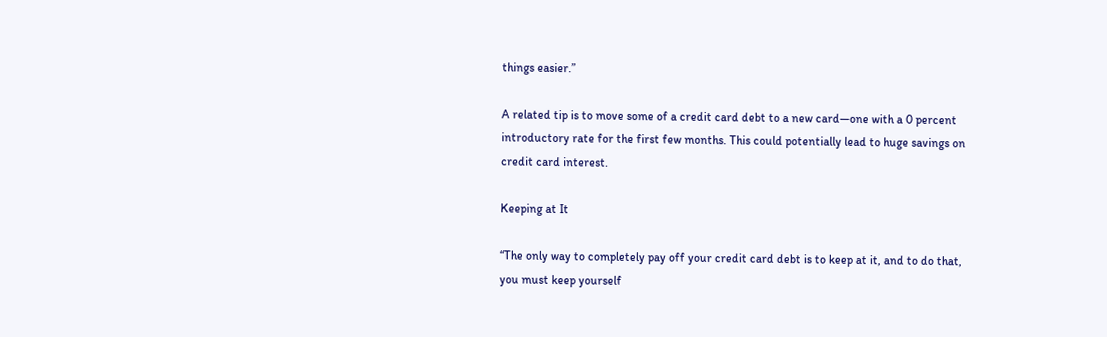things easier.”

A related tip is to move some of a credit card debt to a new card—one with a 0 percent introductory rate for the first few months. This could potentially lead to huge savings on credit card interest.

Keeping at It

“The only way to completely pay off your credit card debt is to keep at it, and to do that, you must keep yourself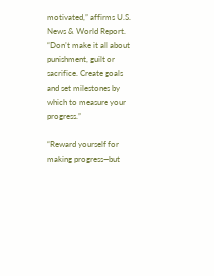motivated,” affirms U.S. News & World Report. “Don’t make it all about punishment, guilt or sacrifice. Create goals and set milestones by which to measure your progress.”

“Reward yourself for making progress—but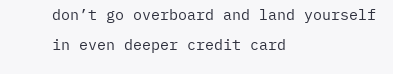don’t go overboard and land yourself in even deeper credit card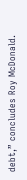debt,” concludes Roy McDonald.